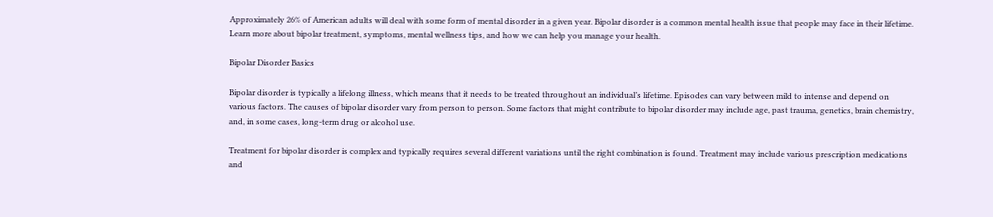Approximately 26% of American adults will deal with some form of mental disorder in a given year. Bipolar disorder is a common mental health issue that people may face in their lifetime. Learn more about bipolar treatment, symptoms, mental wellness tips, and how we can help you manage your health.

Bipolar Disorder Basics

Bipolar disorder is typically a lifelong illness, which means that it needs to be treated throughout an individual’s lifetime. Episodes can vary between mild to intense and depend on various factors. The causes of bipolar disorder vary from person to person. Some factors that might contribute to bipolar disorder may include age, past trauma, genetics, brain chemistry, and, in some cases, long-term drug or alcohol use.

Treatment for bipolar disorder is complex and typically requires several different variations until the right combination is found. Treatment may include various prescription medications and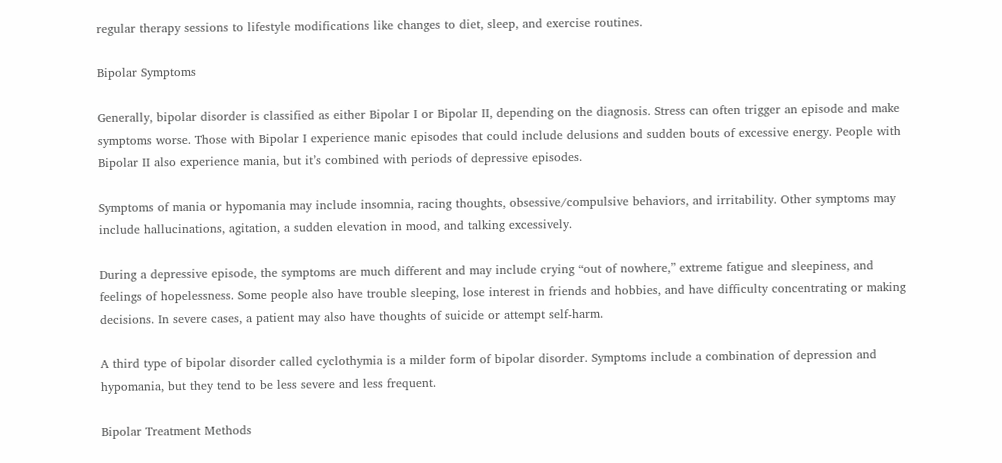regular therapy sessions to lifestyle modifications like changes to diet, sleep, and exercise routines.

Bipolar Symptoms

Generally, bipolar disorder is classified as either Bipolar I or Bipolar II, depending on the diagnosis. Stress can often trigger an episode and make symptoms worse. Those with Bipolar I experience manic episodes that could include delusions and sudden bouts of excessive energy. People with Bipolar II also experience mania, but it’s combined with periods of depressive episodes.

Symptoms of mania or hypomania may include insomnia, racing thoughts, obsessive/compulsive behaviors, and irritability. Other symptoms may include hallucinations, agitation, a sudden elevation in mood, and talking excessively.

During a depressive episode, the symptoms are much different and may include crying “out of nowhere,” extreme fatigue and sleepiness, and feelings of hopelessness. Some people also have trouble sleeping, lose interest in friends and hobbies, and have difficulty concentrating or making decisions. In severe cases, a patient may also have thoughts of suicide or attempt self-harm.

A third type of bipolar disorder called cyclothymia is a milder form of bipolar disorder. Symptoms include a combination of depression and hypomania, but they tend to be less severe and less frequent.

Bipolar Treatment Methods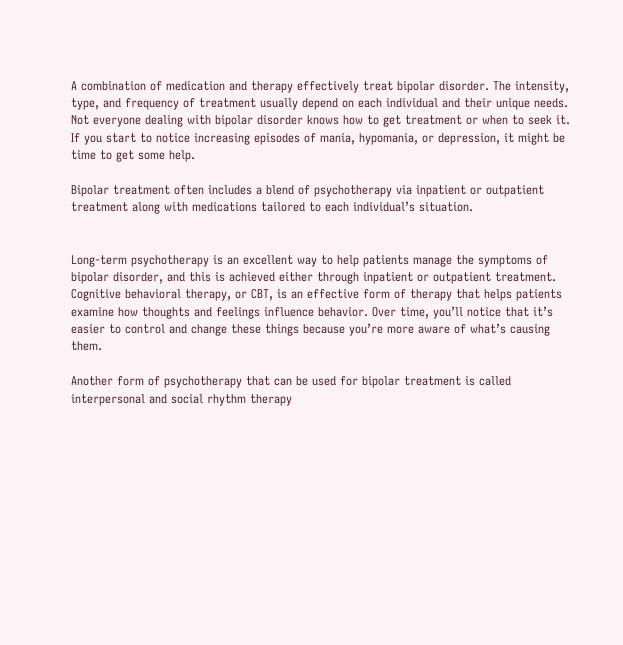A combination of medication and therapy effectively treat bipolar disorder. The intensity, type, and frequency of treatment usually depend on each individual and their unique needs.
Not everyone dealing with bipolar disorder knows how to get treatment or when to seek it. If you start to notice increasing episodes of mania, hypomania, or depression, it might be time to get some help.

Bipolar treatment often includes a blend of psychotherapy via inpatient or outpatient treatment along with medications tailored to each individual’s situation.


Long-term psychotherapy is an excellent way to help patients manage the symptoms of bipolar disorder, and this is achieved either through inpatient or outpatient treatment. Cognitive behavioral therapy, or CBT, is an effective form of therapy that helps patients examine how thoughts and feelings influence behavior. Over time, you’ll notice that it’s easier to control and change these things because you’re more aware of what’s causing them.

Another form of psychotherapy that can be used for bipolar treatment is called interpersonal and social rhythm therapy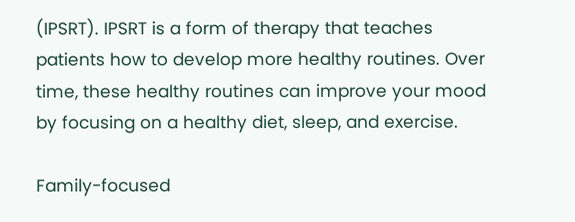(IPSRT). IPSRT is a form of therapy that teaches patients how to develop more healthy routines. Over time, these healthy routines can improve your mood by focusing on a healthy diet, sleep, and exercise.

Family-focused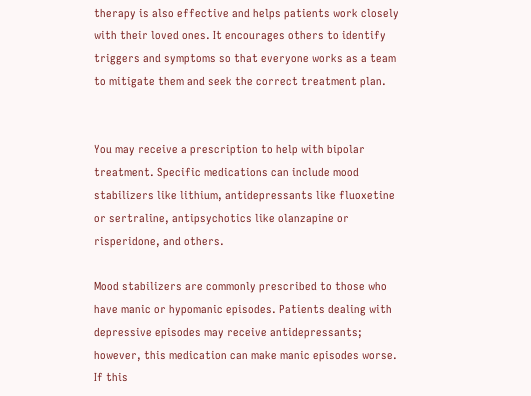therapy is also effective and helps patients work closely with their loved ones. It encourages others to identify triggers and symptoms so that everyone works as a team to mitigate them and seek the correct treatment plan.


You may receive a prescription to help with bipolar treatment. Specific medications can include mood stabilizers like lithium, antidepressants like fluoxetine or sertraline, antipsychotics like olanzapine or risperidone, and others.

Mood stabilizers are commonly prescribed to those who have manic or hypomanic episodes. Patients dealing with depressive episodes may receive antidepressants; however, this medication can make manic episodes worse. If this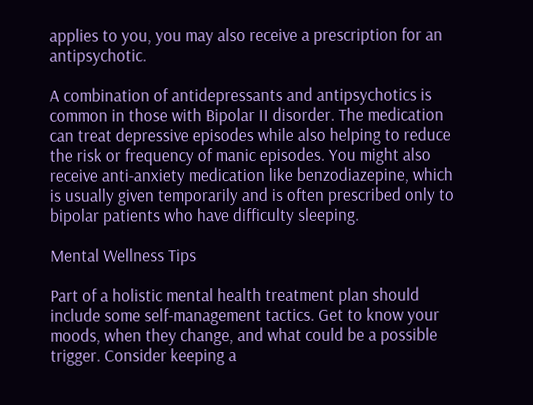applies to you, you may also receive a prescription for an antipsychotic.

A combination of antidepressants and antipsychotics is common in those with Bipolar II disorder. The medication can treat depressive episodes while also helping to reduce the risk or frequency of manic episodes. You might also receive anti-anxiety medication like benzodiazepine, which is usually given temporarily and is often prescribed only to bipolar patients who have difficulty sleeping.

Mental Wellness Tips

Part of a holistic mental health treatment plan should include some self-management tactics. Get to know your moods, when they change, and what could be a possible trigger. Consider keeping a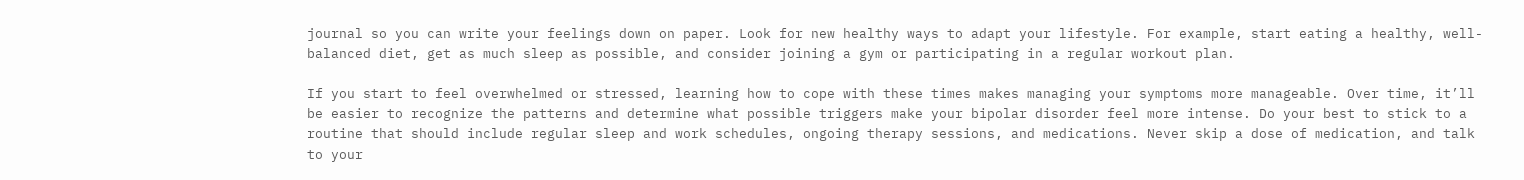journal so you can write your feelings down on paper. Look for new healthy ways to adapt your lifestyle. For example, start eating a healthy, well-balanced diet, get as much sleep as possible, and consider joining a gym or participating in a regular workout plan.

If you start to feel overwhelmed or stressed, learning how to cope with these times makes managing your symptoms more manageable. Over time, it’ll be easier to recognize the patterns and determine what possible triggers make your bipolar disorder feel more intense. Do your best to stick to a routine that should include regular sleep and work schedules, ongoing therapy sessions, and medications. Never skip a dose of medication, and talk to your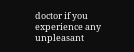doctor if you experience any unpleasant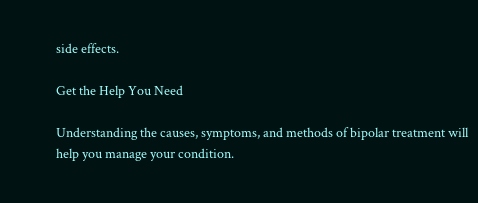side effects.

Get the Help You Need

Understanding the causes, symptoms, and methods of bipolar treatment will help you manage your condition.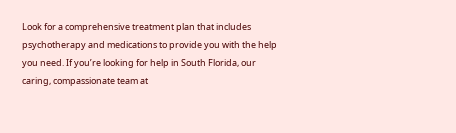Look for a comprehensive treatment plan that includes psychotherapy and medications to provide you with the help you need. If you’re looking for help in South Florida, our caring, compassionate team at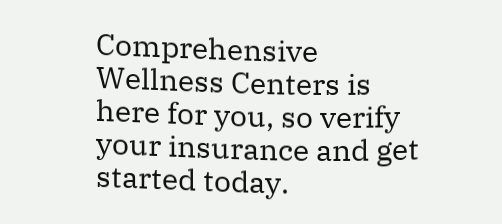Comprehensive Wellness Centers is here for you, so verify your insurance and get started today.